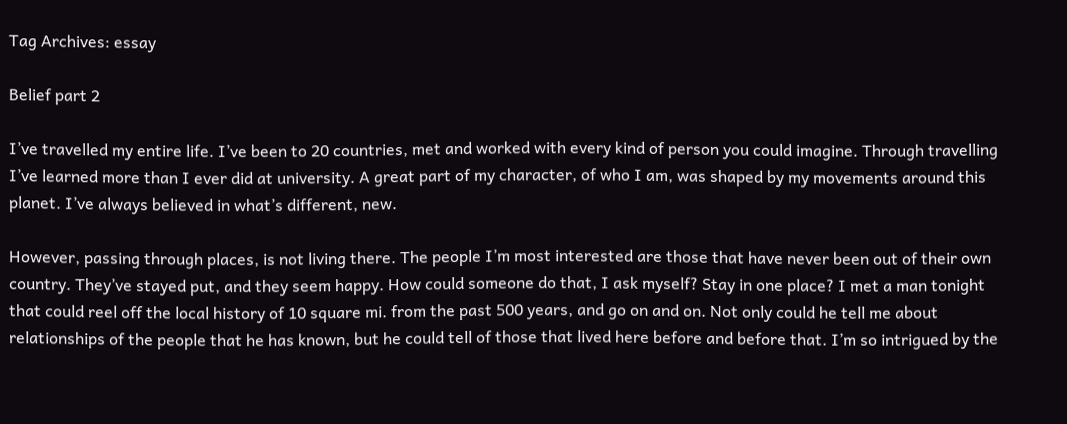Tag Archives: essay

Belief part 2

I’ve travelled my entire life. I’ve been to 20 countries, met and worked with every kind of person you could imagine. Through travelling I’ve learned more than I ever did at university. A great part of my character, of who I am, was shaped by my movements around this planet. I’ve always believed in what’s different, new.

However, passing through places, is not living there. The people I’m most interested are those that have never been out of their own country. They’ve stayed put, and they seem happy. How could someone do that, I ask myself? Stay in one place? I met a man tonight that could reel off the local history of 10 square mi. from the past 500 years, and go on and on. Not only could he tell me about relationships of the people that he has known, but he could tell of those that lived here before and before that. I’m so intrigued by the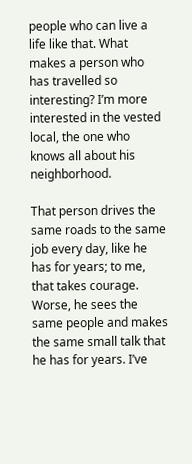people who can live a life like that. What makes a person who has travelled so interesting? I’m more interested in the vested local, the one who knows all about his neighborhood.

That person drives the same roads to the same job every day, like he has for years; to me, that takes courage. Worse, he sees the same people and makes the same small talk that he has for years. I’ve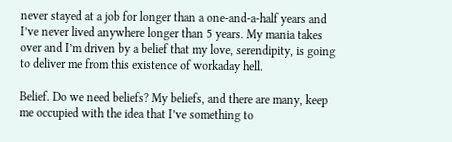never stayed at a job for longer than a one-and-a-half years and I’ve never lived anywhere longer than 5 years. My mania takes over and I’m driven by a belief that my love, serendipity, is going to deliver me from this existence of workaday hell.

Belief. Do we need beliefs? My beliefs, and there are many, keep me occupied with the idea that I’ve something to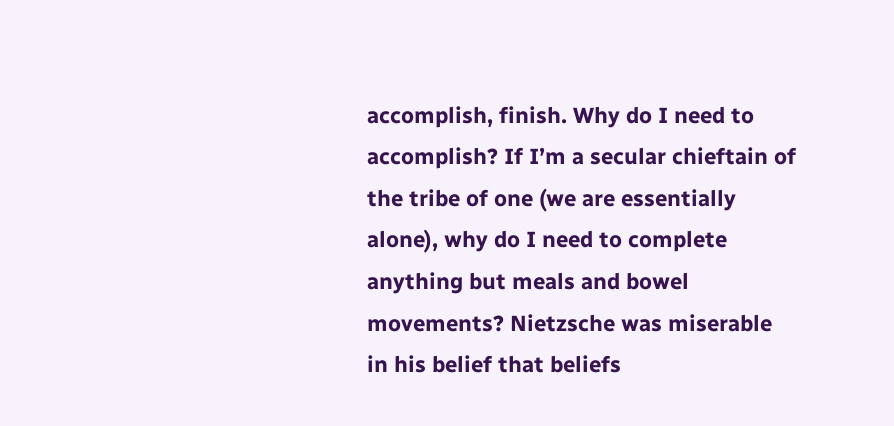accomplish, finish. Why do I need to accomplish? If I’m a secular chieftain of the tribe of one (we are essentially alone), why do I need to complete anything but meals and bowel movements? Nietzsche was miserable in his belief that beliefs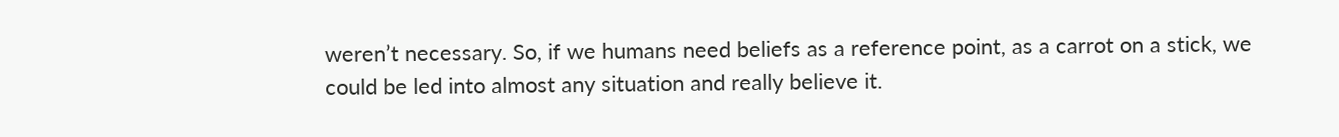weren’t necessary. So, if we humans need beliefs as a reference point, as a carrot on a stick, we could be led into almost any situation and really believe it.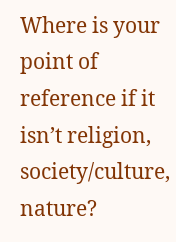Where is your point of reference if it isn’t religion, society/culture, nature?